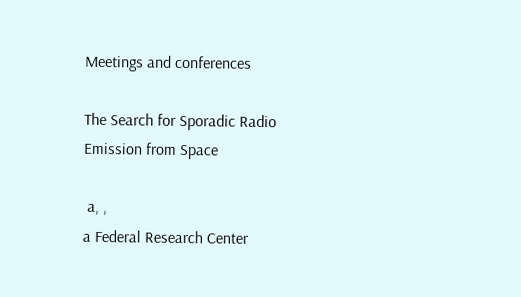Meetings and conferences

The Search for Sporadic Radio Emission from Space

 a, ,
a Federal Research Center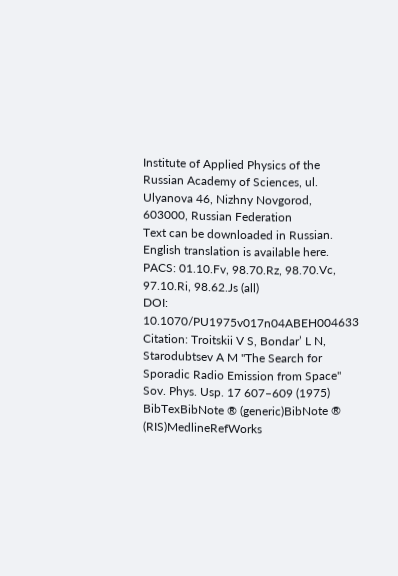Institute of Applied Physics of the Russian Academy of Sciences, ul. Ulyanova 46, Nizhny Novgorod, 603000, Russian Federation
Text can be downloaded in Russian. English translation is available here.
PACS: 01.10.Fv, 98.70.Rz, 98.70.Vc, 97.10.Ri, 98.62.Js (all)
DOI: 10.1070/PU1975v017n04ABEH004633
Citation: Troitskii V S, Bondar’ L N, Starodubtsev A M "The Search for Sporadic Radio Emission from Space" Sov. Phys. Usp. 17 607–609 (1975)
BibTexBibNote ® (generic)BibNote ® (RIS)MedlineRefWorks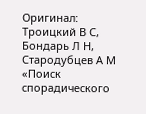Оригинал: Троицкий В С, Бондарь Л Н, Стародубцев А М «Поиск спорадического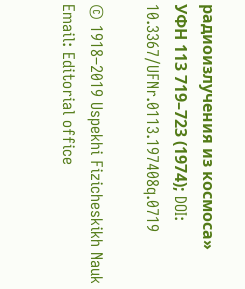радиоизлучения из космоса» УФН 113 719–723 (1974); DOI: 10.3367/UFNr.0113.197408q.0719

© 1918–2019 Uspekhi Fizicheskikh Nauk
Email: Editorial office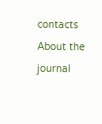contacts About the journal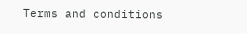Terms and conditions